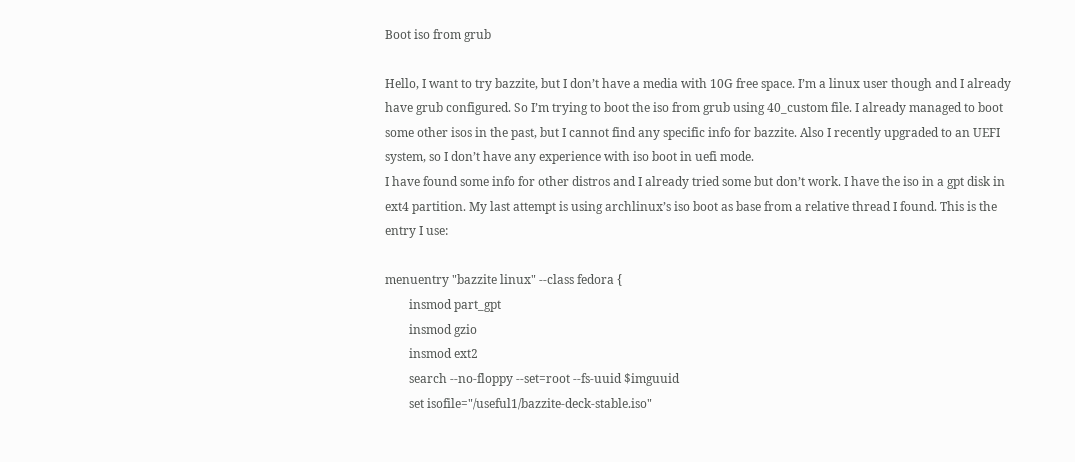Boot iso from grub

Hello, I want to try bazzite, but I don’t have a media with 10G free space. I’m a linux user though and I already have grub configured. So I’m trying to boot the iso from grub using 40_custom file. I already managed to boot some other isos in the past, but I cannot find any specific info for bazzite. Also I recently upgraded to an UEFI system, so I don’t have any experience with iso boot in uefi mode.
I have found some info for other distros and I already tried some but don’t work. I have the iso in a gpt disk in ext4 partition. My last attempt is using archlinux’s iso boot as base from a relative thread I found. This is the entry I use:

menuentry "bazzite linux" --class fedora {
        insmod part_gpt
        insmod gzio
        insmod ext2
        search --no-floppy --set=root --fs-uuid $imguuid
        set isofile="/useful1/bazzite-deck-stable.iso"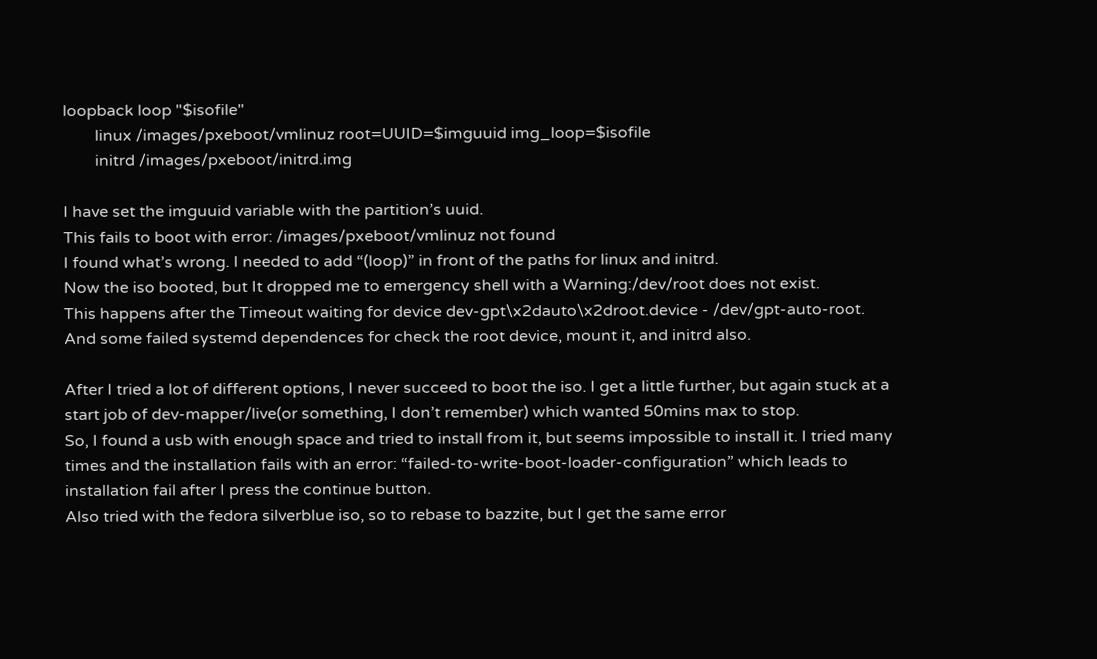loopback loop "$isofile"
        linux /images/pxeboot/vmlinuz root=UUID=$imguuid img_loop=$isofile
        initrd /images/pxeboot/initrd.img

I have set the imguuid variable with the partition’s uuid.
This fails to boot with error: /images/pxeboot/vmlinuz not found
I found what’s wrong. I needed to add “(loop)” in front of the paths for linux and initrd.
Now the iso booted, but It dropped me to emergency shell with a Warning:/dev/root does not exist.
This happens after the Timeout waiting for device dev-gpt\x2dauto\x2droot.device - /dev/gpt-auto-root.
And some failed systemd dependences for check the root device, mount it, and initrd also.

After I tried a lot of different options, I never succeed to boot the iso. I get a little further, but again stuck at a start job of dev-mapper/live(or something, I don’t remember) which wanted 50mins max to stop.
So, I found a usb with enough space and tried to install from it, but seems impossible to install it. I tried many times and the installation fails with an error: “failed-to-write-boot-loader-configuration” which leads to installation fail after I press the continue button.
Also tried with the fedora silverblue iso, so to rebase to bazzite, but I get the same error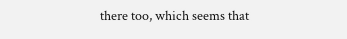there too, which seems that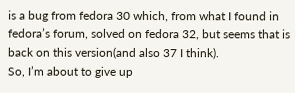is a bug from fedora 30 which, from what I found in fedora’s forum, solved on fedora 32, but seems that is back on this version(and also 37 I think).
So, I’m about to give up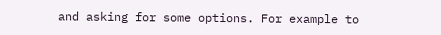and asking for some options. For example to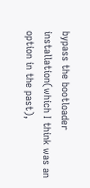bypass the bootloader installation(which I think was an option in the past),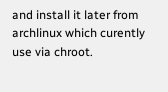and install it later from archlinux which curently use via chroot.